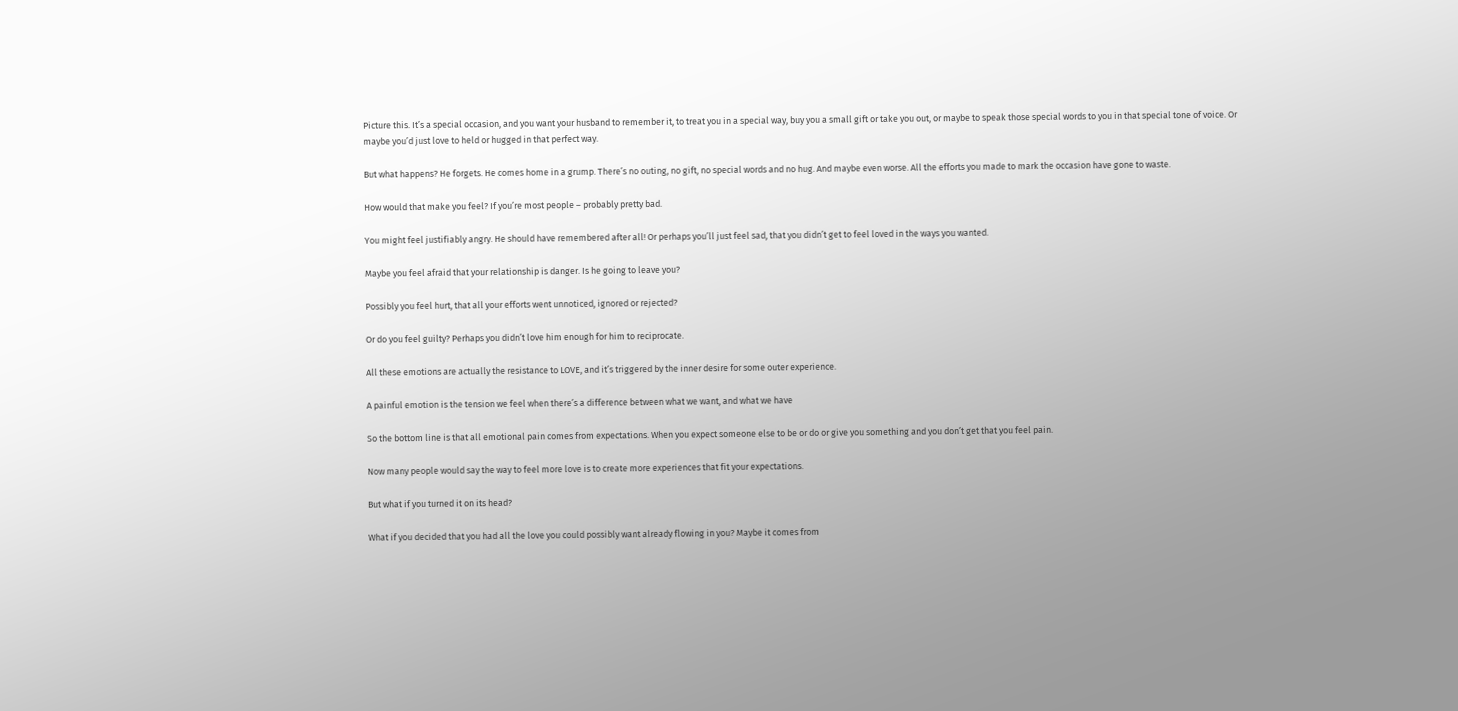Picture this. It’s a special occasion, and you want your husband to remember it, to treat you in a special way, buy you a small gift or take you out, or maybe to speak those special words to you in that special tone of voice. Or maybe you’d just love to held or hugged in that perfect way.

But what happens? He forgets. He comes home in a grump. There’s no outing, no gift, no special words and no hug. And maybe even worse. All the efforts you made to mark the occasion have gone to waste.

How would that make you feel? If you’re most people – probably pretty bad.

You might feel justifiably angry. He should have remembered after all! Or perhaps you’ll just feel sad, that you didn’t get to feel loved in the ways you wanted.

Maybe you feel afraid that your relationship is danger. Is he going to leave you?

Possibly you feel hurt, that all your efforts went unnoticed, ignored or rejected?

Or do you feel guilty? Perhaps you didn’t love him enough for him to reciprocate.

All these emotions are actually the resistance to LOVE, and it’s triggered by the inner desire for some outer experience.

A painful emotion is the tension we feel when there’s a difference between what we want, and what we have

So the bottom line is that all emotional pain comes from expectations. When you expect someone else to be or do or give you something and you don’t get that you feel pain.

Now many people would say the way to feel more love is to create more experiences that fit your expectations.

But what if you turned it on its head?

What if you decided that you had all the love you could possibly want already flowing in you? Maybe it comes from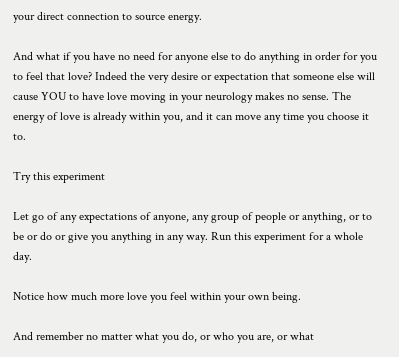your direct connection to source energy.

And what if you have no need for anyone else to do anything in order for you to feel that love? Indeed the very desire or expectation that someone else will cause YOU to have love moving in your neurology makes no sense. The energy of love is already within you, and it can move any time you choose it to.

Try this experiment

Let go of any expectations of anyone, any group of people or anything, or to be or do or give you anything in any way. Run this experiment for a whole day.

Notice how much more love you feel within your own being.

And remember no matter what you do, or who you are, or what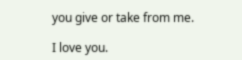you give or take from me.

I love you.